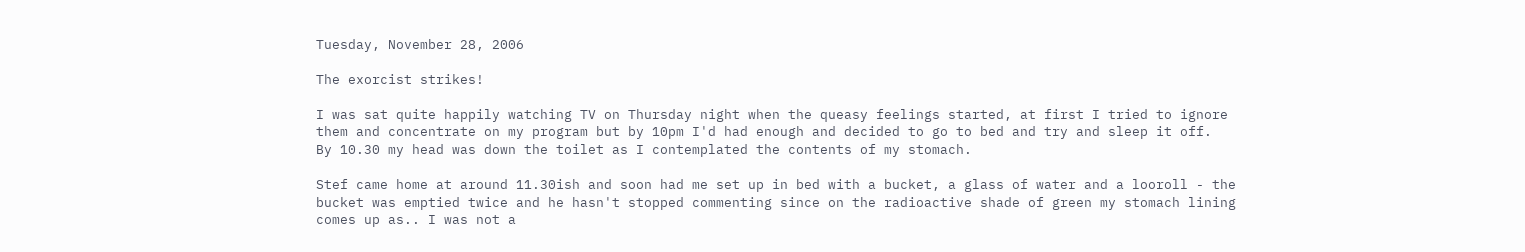Tuesday, November 28, 2006

The exorcist strikes!

I was sat quite happily watching TV on Thursday night when the queasy feelings started, at first I tried to ignore them and concentrate on my program but by 10pm I'd had enough and decided to go to bed and try and sleep it off.
By 10.30 my head was down the toilet as I contemplated the contents of my stomach.

Stef came home at around 11.30ish and soon had me set up in bed with a bucket, a glass of water and a looroll - the bucket was emptied twice and he hasn't stopped commenting since on the radioactive shade of green my stomach lining comes up as.. I was not a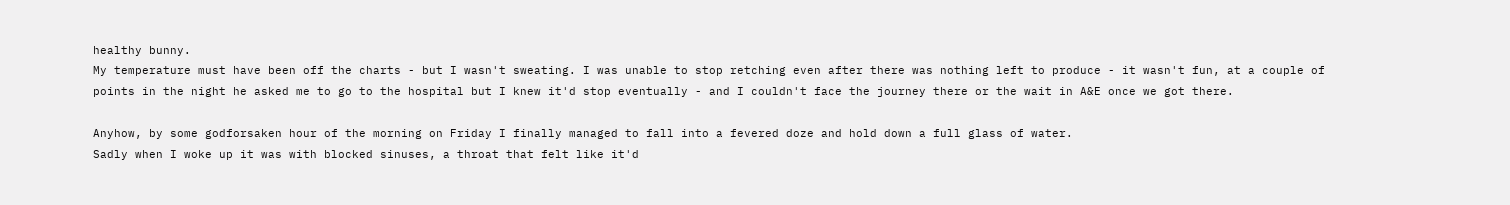healthy bunny.
My temperature must have been off the charts - but I wasn't sweating. I was unable to stop retching even after there was nothing left to produce - it wasn't fun, at a couple of points in the night he asked me to go to the hospital but I knew it'd stop eventually - and I couldn't face the journey there or the wait in A&E once we got there.

Anyhow, by some godforsaken hour of the morning on Friday I finally managed to fall into a fevered doze and hold down a full glass of water.
Sadly when I woke up it was with blocked sinuses, a throat that felt like it'd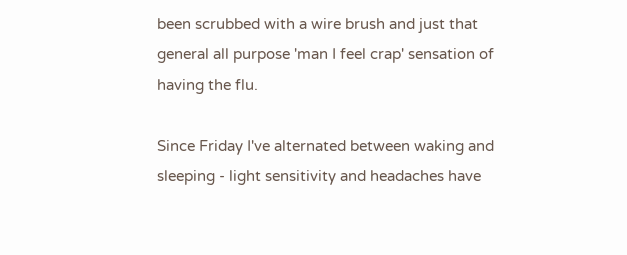been scrubbed with a wire brush and just that general all purpose 'man I feel crap' sensation of having the flu.

Since Friday I've alternated between waking and sleeping - light sensitivity and headaches have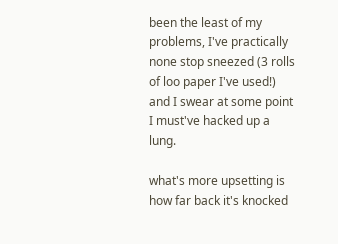been the least of my problems, I've practically none stop sneezed (3 rolls of loo paper I've used!) and I swear at some point I must've hacked up a lung.

what's more upsetting is how far back it's knocked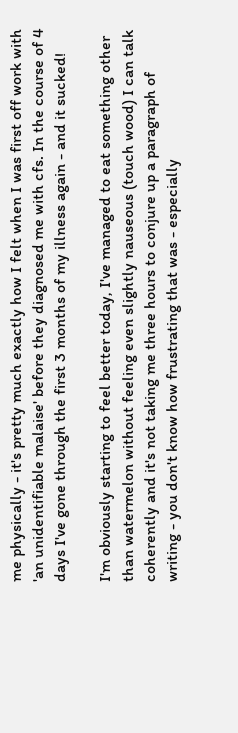me physically - it's pretty much exactly how I felt when I was first off work with 'an unidentifiable malaise' before they diagnosed me with cfs. In the course of 4 days I've gone through the first 3 months of my illness again - and it sucked!

I'm obviously starting to feel better today, I've managed to eat something other than watermelon without feeling even slightly nauseous (touch wood) I can talk coherently and it's not taking me three hours to conjure up a paragraph of writing - you don't know how frustrating that was - especially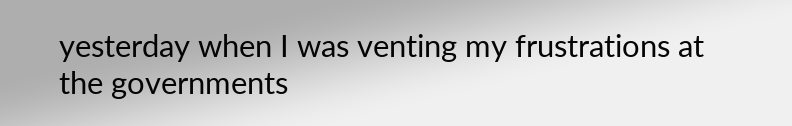yesterday when I was venting my frustrations at the governments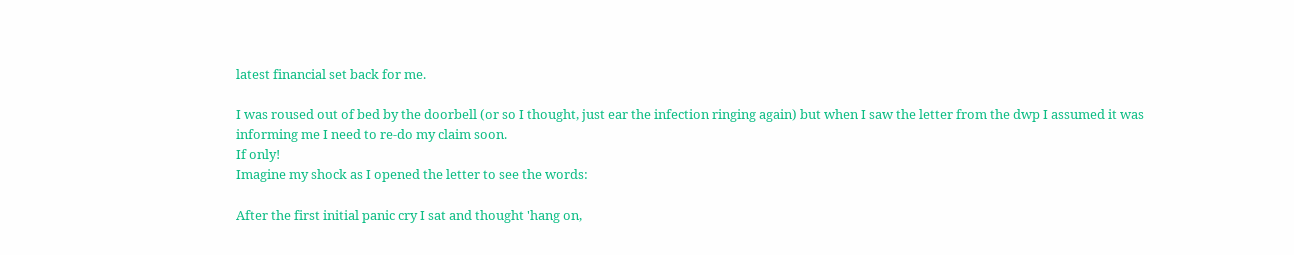latest financial set back for me.

I was roused out of bed by the doorbell (or so I thought, just ear the infection ringing again) but when I saw the letter from the dwp I assumed it was informing me I need to re-do my claim soon.
If only!
Imagine my shock as I opened the letter to see the words:

After the first initial panic cry I sat and thought 'hang on,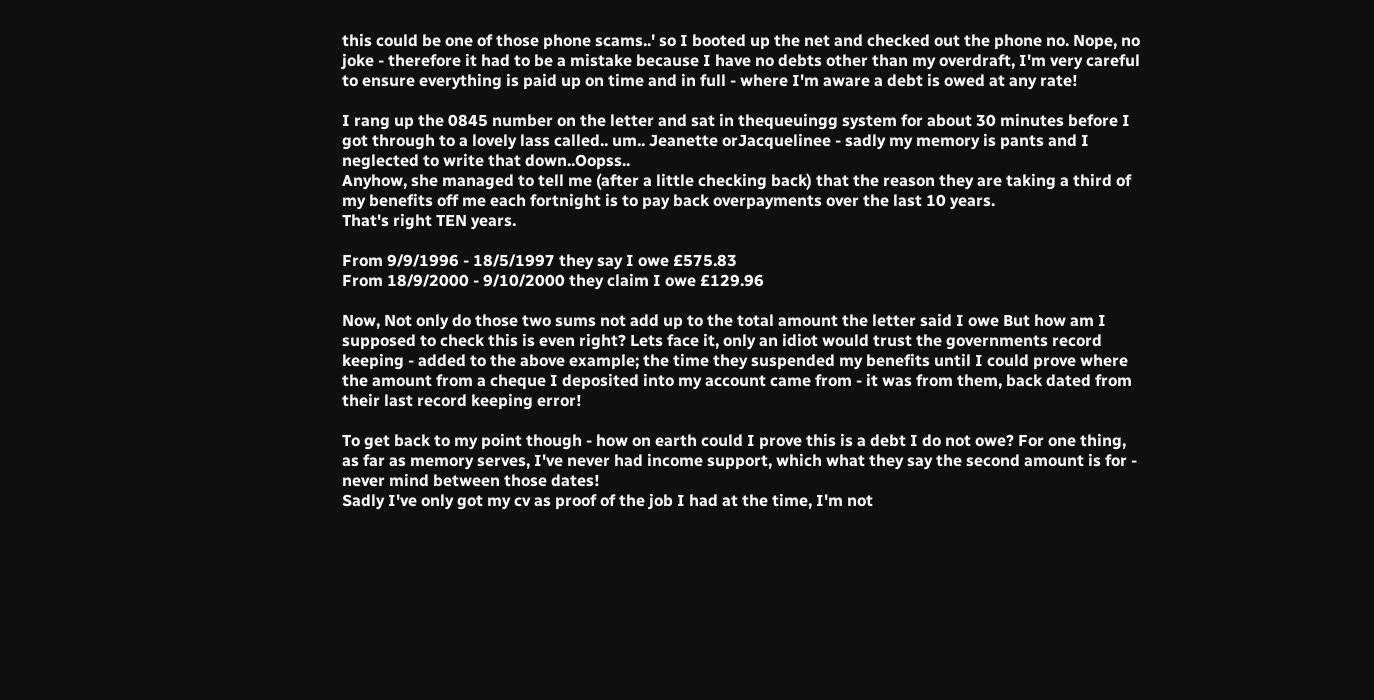this could be one of those phone scams..' so I booted up the net and checked out the phone no. Nope, no joke - therefore it had to be a mistake because I have no debts other than my overdraft, I'm very careful to ensure everything is paid up on time and in full - where I'm aware a debt is owed at any rate!

I rang up the 0845 number on the letter and sat in thequeuingg system for about 30 minutes before I got through to a lovely lass called.. um.. Jeanette orJacquelinee - sadly my memory is pants and I neglected to write that down..Oopss..
Anyhow, she managed to tell me (after a little checking back) that the reason they are taking a third of my benefits off me each fortnight is to pay back overpayments over the last 10 years.
That's right TEN years.

From 9/9/1996 - 18/5/1997 they say I owe £575.83
From 18/9/2000 - 9/10/2000 they claim I owe £129.96

Now, Not only do those two sums not add up to the total amount the letter said I owe But how am I supposed to check this is even right? Lets face it, only an idiot would trust the governments record keeping - added to the above example; the time they suspended my benefits until I could prove where the amount from a cheque I deposited into my account came from - it was from them, back dated from their last record keeping error!

To get back to my point though - how on earth could I prove this is a debt I do not owe? For one thing, as far as memory serves, I've never had income support, which what they say the second amount is for - never mind between those dates!
Sadly I've only got my cv as proof of the job I had at the time, I'm not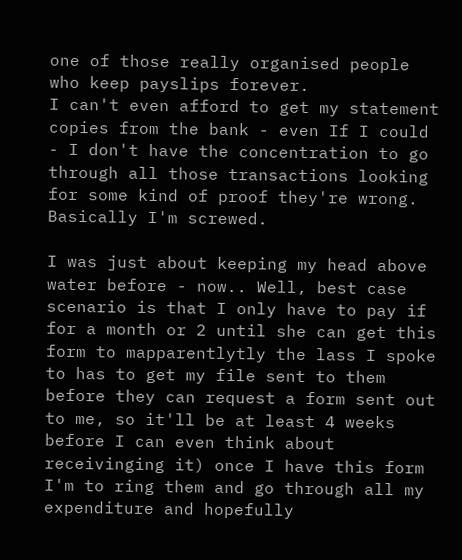one of those really organised people who keep payslips forever.
I can't even afford to get my statement copies from the bank - even If I could - I don't have the concentration to go through all those transactions looking for some kind of proof they're wrong.
Basically I'm screwed.

I was just about keeping my head above water before - now.. Well, best case scenario is that I only have to pay if for a month or 2 until she can get this form to mapparentlytly the lass I spoke to has to get my file sent to them before they can request a form sent out to me, so it'll be at least 4 weeks before I can even think about receivinging it) once I have this form I'm to ring them and go through all my expenditure and hopefully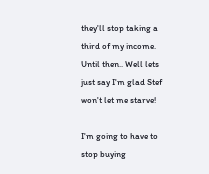they'll stop taking a third of my income.
Until then.. Well lets just say I'm glad Stef won't let me starve!

I'm going to have to stop buying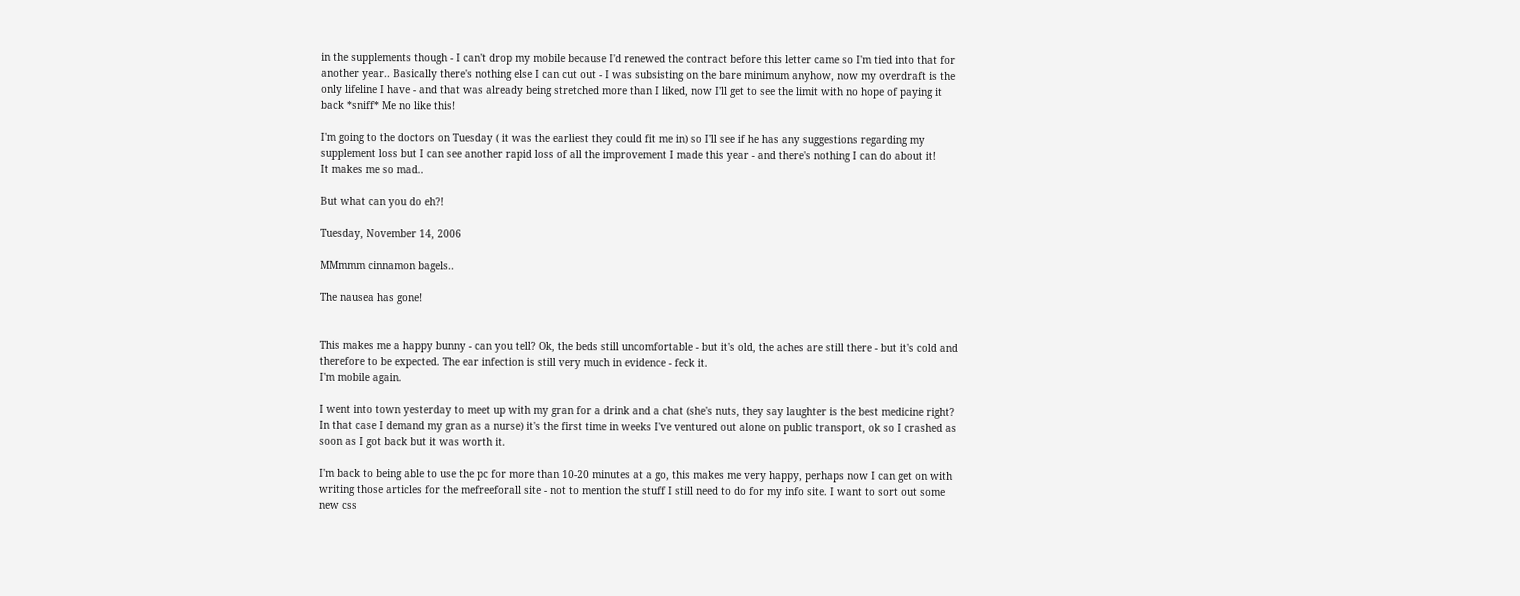in the supplements though - I can't drop my mobile because I'd renewed the contract before this letter came so I'm tied into that for another year.. Basically there's nothing else I can cut out - I was subsisting on the bare minimum anyhow, now my overdraft is the only lifeline I have - and that was already being stretched more than I liked, now I'll get to see the limit with no hope of paying it back *sniff* Me no like this!

I'm going to the doctors on Tuesday ( it was the earliest they could fit me in) so I'll see if he has any suggestions regarding my supplement loss but I can see another rapid loss of all the improvement I made this year - and there's nothing I can do about it!
It makes me so mad..

But what can you do eh?!

Tuesday, November 14, 2006

MMmmm cinnamon bagels..

The nausea has gone!


This makes me a happy bunny - can you tell? Ok, the beds still uncomfortable - but it's old, the aches are still there - but it's cold and therefore to be expected. The ear infection is still very much in evidence - feck it.
I'm mobile again.

I went into town yesterday to meet up with my gran for a drink and a chat (she's nuts, they say laughter is the best medicine right? In that case I demand my gran as a nurse) it's the first time in weeks I've ventured out alone on public transport, ok so I crashed as soon as I got back but it was worth it.

I'm back to being able to use the pc for more than 10-20 minutes at a go, this makes me very happy, perhaps now I can get on with writing those articles for the mefreeforall site - not to mention the stuff I still need to do for my info site. I want to sort out some new css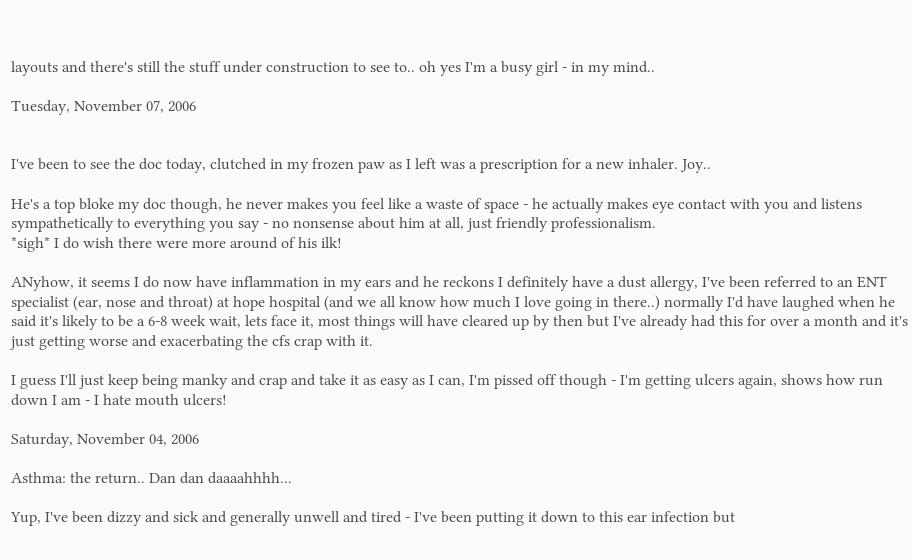layouts and there's still the stuff under construction to see to.. oh yes I'm a busy girl - in my mind..

Tuesday, November 07, 2006


I've been to see the doc today, clutched in my frozen paw as I left was a prescription for a new inhaler. Joy..

He's a top bloke my doc though, he never makes you feel like a waste of space - he actually makes eye contact with you and listens sympathetically to everything you say - no nonsense about him at all, just friendly professionalism.
*sigh* I do wish there were more around of his ilk!

ANyhow, it seems I do now have inflammation in my ears and he reckons I definitely have a dust allergy, I've been referred to an ENT specialist (ear, nose and throat) at hope hospital (and we all know how much I love going in there..) normally I'd have laughed when he said it's likely to be a 6-8 week wait, lets face it, most things will have cleared up by then but I've already had this for over a month and it's just getting worse and exacerbating the cfs crap with it.

I guess I'll just keep being manky and crap and take it as easy as I can, I'm pissed off though - I'm getting ulcers again, shows how run down I am - I hate mouth ulcers!

Saturday, November 04, 2006

Asthma: the return.. Dan dan daaaahhhh...

Yup, I've been dizzy and sick and generally unwell and tired - I've been putting it down to this ear infection but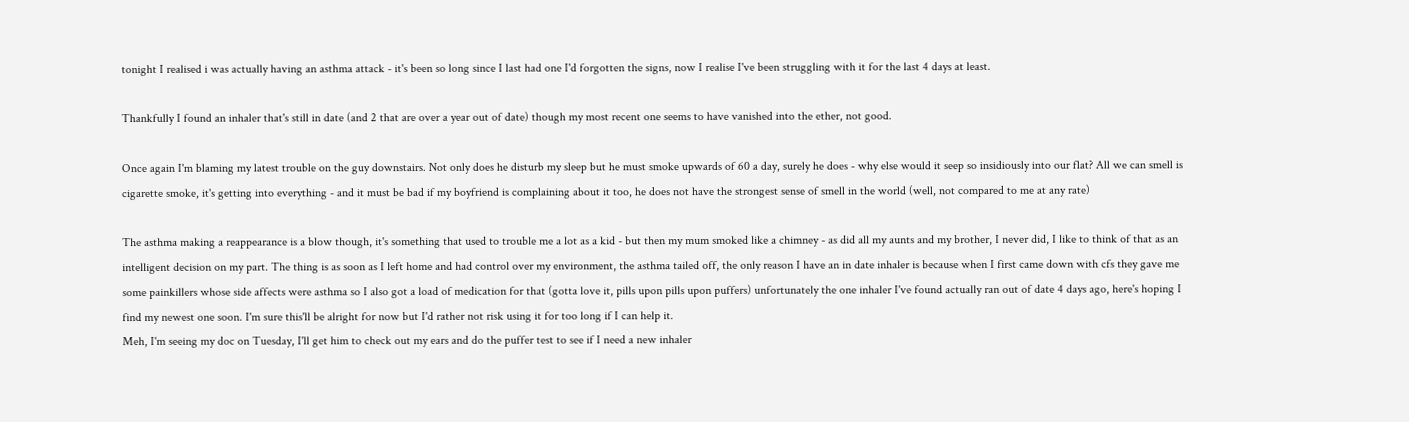tonight I realised i was actually having an asthma attack - it's been so long since I last had one I'd forgotten the signs, now I realise I've been struggling with it for the last 4 days at least.

Thankfully I found an inhaler that's still in date (and 2 that are over a year out of date) though my most recent one seems to have vanished into the ether, not good.

Once again I'm blaming my latest trouble on the guy downstairs. Not only does he disturb my sleep but he must smoke upwards of 60 a day, surely he does - why else would it seep so insidiously into our flat? All we can smell is cigarette smoke, it's getting into everything - and it must be bad if my boyfriend is complaining about it too, he does not have the strongest sense of smell in the world (well, not compared to me at any rate)

The asthma making a reappearance is a blow though, it's something that used to trouble me a lot as a kid - but then my mum smoked like a chimney - as did all my aunts and my brother, I never did, I like to think of that as an intelligent decision on my part. The thing is as soon as I left home and had control over my environment, the asthma tailed off, the only reason I have an in date inhaler is because when I first came down with cfs they gave me some painkillers whose side affects were asthma so I also got a load of medication for that (gotta love it, pills upon pills upon puffers) unfortunately the one inhaler I've found actually ran out of date 4 days ago, here's hoping I find my newest one soon. I'm sure this'll be alright for now but I'd rather not risk using it for too long if I can help it.
Meh, I'm seeing my doc on Tuesday, I'll get him to check out my ears and do the puffer test to see if I need a new inhaler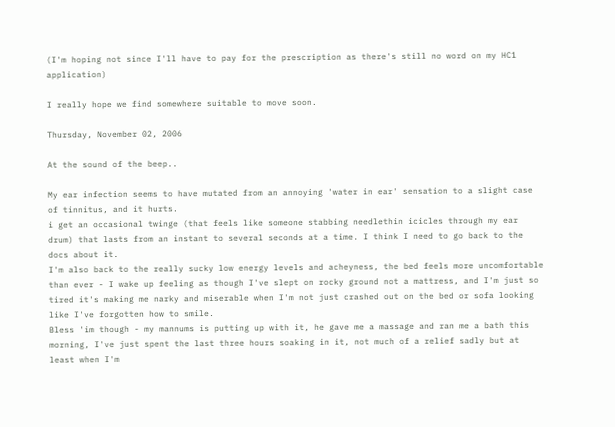(I'm hoping not since I'll have to pay for the prescription as there's still no word on my HC1 application)

I really hope we find somewhere suitable to move soon.

Thursday, November 02, 2006

At the sound of the beep..

My ear infection seems to have mutated from an annoying 'water in ear' sensation to a slight case of tinnitus, and it hurts.
i get an occasional twinge (that feels like someone stabbing needlethin icicles through my ear drum) that lasts from an instant to several seconds at a time. I think I need to go back to the docs about it.
I'm also back to the really sucky low energy levels and acheyness, the bed feels more uncomfortable than ever - I wake up feeling as though I've slept on rocky ground not a mattress, and I'm just so tired it's making me narky and miserable when I'm not just crashed out on the bed or sofa looking like I've forgotten how to smile.
Bless 'im though - my mannums is putting up with it, he gave me a massage and ran me a bath this morning, I've just spent the last three hours soaking in it, not much of a relief sadly but at least when I'm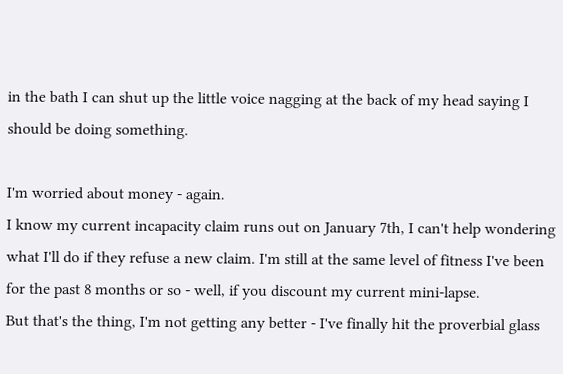in the bath I can shut up the little voice nagging at the back of my head saying I should be doing something.

I'm worried about money - again.
I know my current incapacity claim runs out on January 7th, I can't help wondering what I'll do if they refuse a new claim. I'm still at the same level of fitness I've been for the past 8 months or so - well, if you discount my current mini-lapse.
But that's the thing, I'm not getting any better - I've finally hit the proverbial glass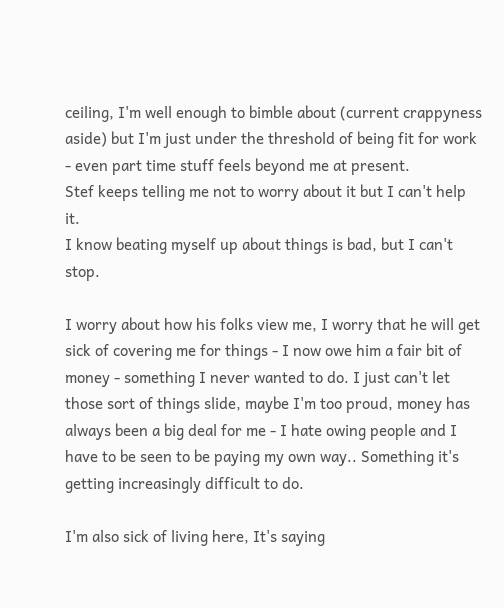ceiling, I'm well enough to bimble about (current crappyness aside) but I'm just under the threshold of being fit for work - even part time stuff feels beyond me at present.
Stef keeps telling me not to worry about it but I can't help it.
I know beating myself up about things is bad, but I can't stop.

I worry about how his folks view me, I worry that he will get sick of covering me for things - I now owe him a fair bit of money - something I never wanted to do. I just can't let those sort of things slide, maybe I'm too proud, money has always been a big deal for me - I hate owing people and I have to be seen to be paying my own way.. Something it's getting increasingly difficult to do.

I'm also sick of living here, It's saying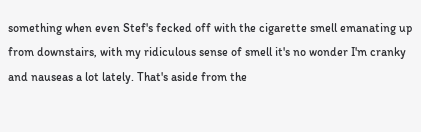something when even Stef's fecked off with the cigarette smell emanating up from downstairs, with my ridiculous sense of smell it's no wonder I'm cranky and nauseas a lot lately. That's aside from the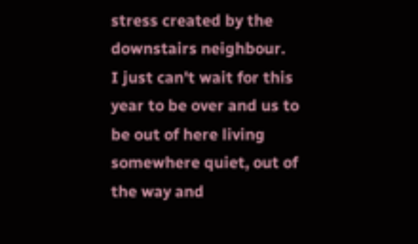stress created by the downstairs neighbour.
I just can't wait for this year to be over and us to be out of here living somewhere quiet, out of the way and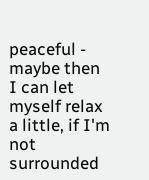peaceful - maybe then I can let myself relax a little, if I'm not surrounded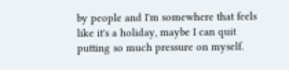by people and I'm somewhere that feels like it's a holiday, maybe I can quit putting so much pressure on myself.